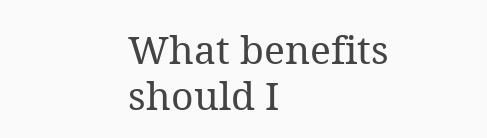What benefits should I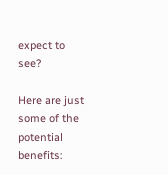expect to see?

Here are just some of the potential benefits: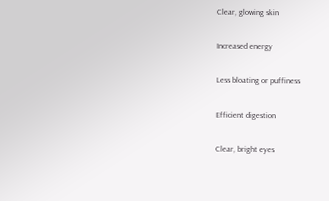Clear, glowing skin

Increased energy

Less bloating or puffiness

Efficient digestion

Clear, bright eyes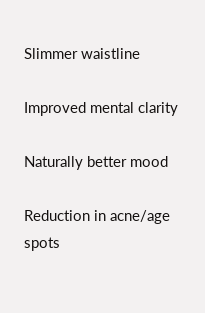Slimmer waistline

Improved mental clarity

Naturally better mood

Reduction in acne/age spots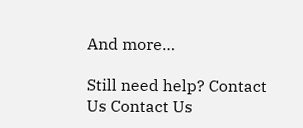And more…

Still need help? Contact Us Contact Us